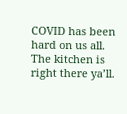COVID has been hard on us all.  The kitchen is right there ya’ll.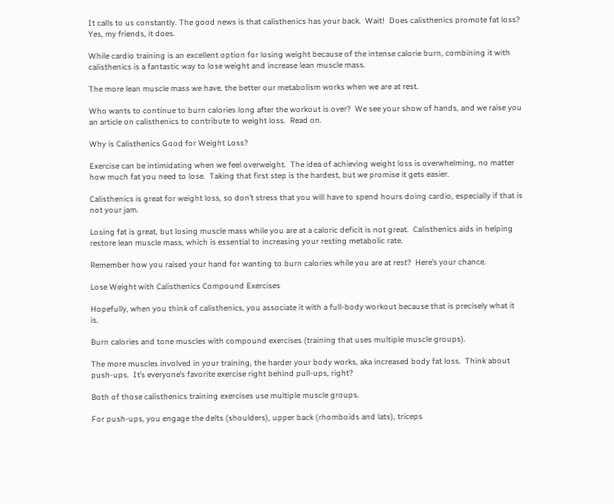It calls to us constantly. The good news is that calisthenics has your back.  Wait!  Does calisthenics promote fat loss?  Yes, my friends, it does.

While cardio training is an excellent option for losing weight because of the intense calorie burn, combining it with calisthenics is a fantastic way to lose weight and increase lean muscle mass.

The more lean muscle mass we have, the better our metabolism works when we are at rest.

Who wants to continue to burn calories long after the workout is over?  We see your show of hands, and we raise you an article on calisthenics to contribute to weight loss.  Read on.

Why is Calisthenics Good for Weight Loss?

Exercise can be intimidating when we feel overweight.  The idea of achieving weight loss is overwhelming, no matter how much fat you need to lose.  Taking that first step is the hardest, but we promise it gets easier.

Calisthenics is great for weight loss, so don’t stress that you will have to spend hours doing cardio, especially if that is not your jam.

Losing fat is great, but losing muscle mass while you are at a caloric deficit is not great.  Calisthenics aids in helping restore lean muscle mass, which is essential to increasing your resting metabolic rate.

Remember how you raised your hand for wanting to burn calories while you are at rest?  Here’s your chance.

Lose Weight with Calisthenics Compound Exercises

Hopefully, when you think of calisthenics, you associate it with a full-body workout because that is precisely what it is.

Burn calories and tone muscles with compound exercises (training that uses multiple muscle groups).

The more muscles involved in your training, the harder your body works, aka increased body fat loss.  Think about push-ups.  It’s everyone’s favorite exercise right behind pull-ups, right?

Both of those calisthenics training exercises use multiple muscle groups.

For push-ups, you engage the delts (shoulders), upper back (rhomboids and lats), triceps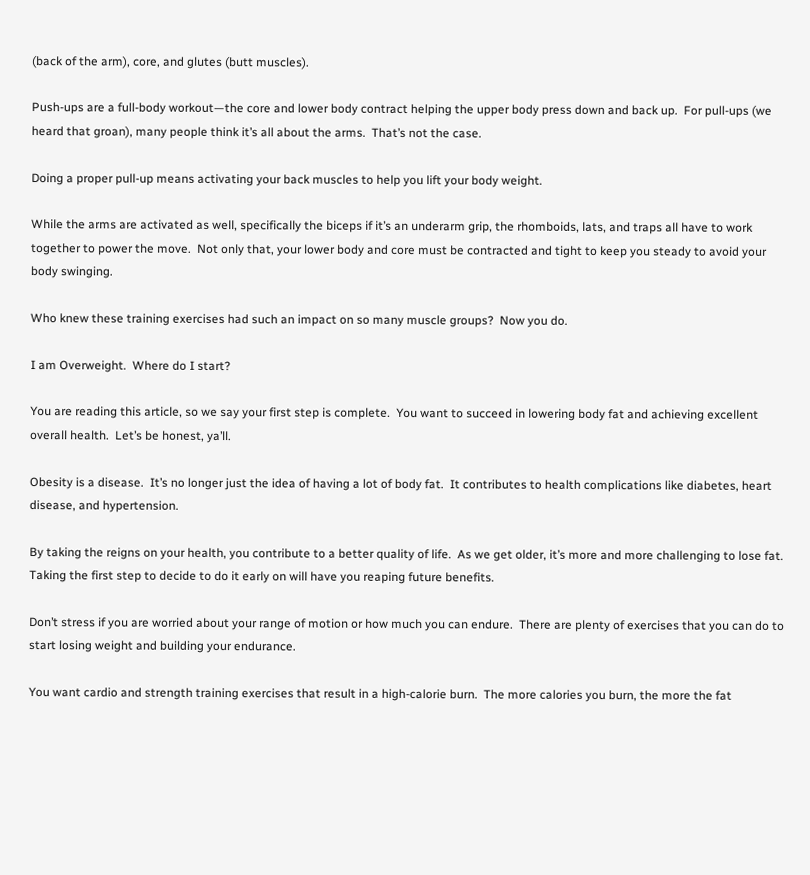(back of the arm), core, and glutes (butt muscles).

Push-ups are a full-body workout—the core and lower body contract helping the upper body press down and back up.  For pull-ups (we heard that groan), many people think it’s all about the arms.  That’s not the case.

Doing a proper pull-up means activating your back muscles to help you lift your body weight.

While the arms are activated as well, specifically the biceps if it’s an underarm grip, the rhomboids, lats, and traps all have to work together to power the move.  Not only that, your lower body and core must be contracted and tight to keep you steady to avoid your body swinging.

Who knew these training exercises had such an impact on so many muscle groups?  Now you do.

I am Overweight.  Where do I start?

You are reading this article, so we say your first step is complete.  You want to succeed in lowering body fat and achieving excellent overall health.  Let’s be honest, ya’ll.

Obesity is a disease.  It’s no longer just the idea of having a lot of body fat.  It contributes to health complications like diabetes, heart disease, and hypertension.

By taking the reigns on your health, you contribute to a better quality of life.  As we get older, it’s more and more challenging to lose fat.  Taking the first step to decide to do it early on will have you reaping future benefits.

Don’t stress if you are worried about your range of motion or how much you can endure.  There are plenty of exercises that you can do to start losing weight and building your endurance.

You want cardio and strength training exercises that result in a high-calorie burn.  The more calories you burn, the more the fat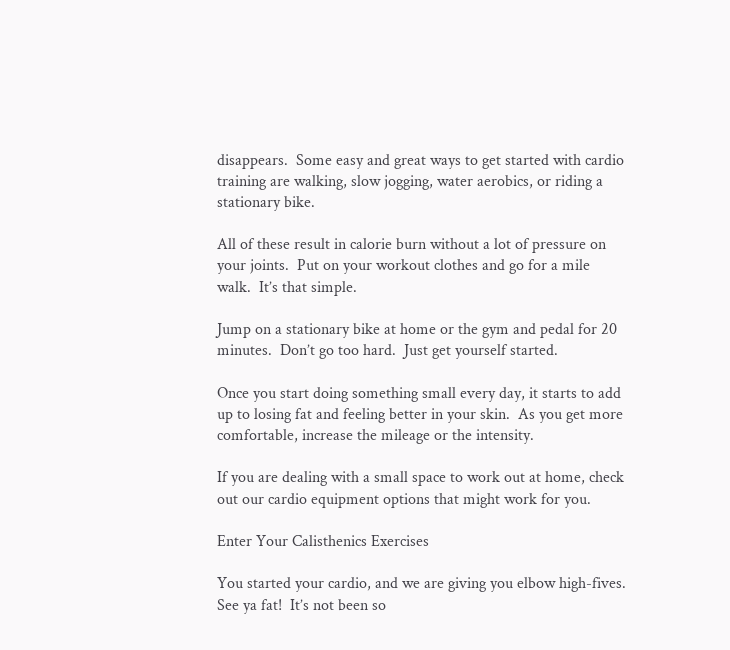disappears.  Some easy and great ways to get started with cardio training are walking, slow jogging, water aerobics, or riding a stationary bike.

All of these result in calorie burn without a lot of pressure on your joints.  Put on your workout clothes and go for a mile walk.  It’s that simple.

Jump on a stationary bike at home or the gym and pedal for 20 minutes.  Don’t go too hard.  Just get yourself started.

Once you start doing something small every day, it starts to add up to losing fat and feeling better in your skin.  As you get more comfortable, increase the mileage or the intensity.

If you are dealing with a small space to work out at home, check out our cardio equipment options that might work for you.

Enter Your Calisthenics Exercises

You started your cardio, and we are giving you elbow high-fives.  See ya fat!  It’s not been so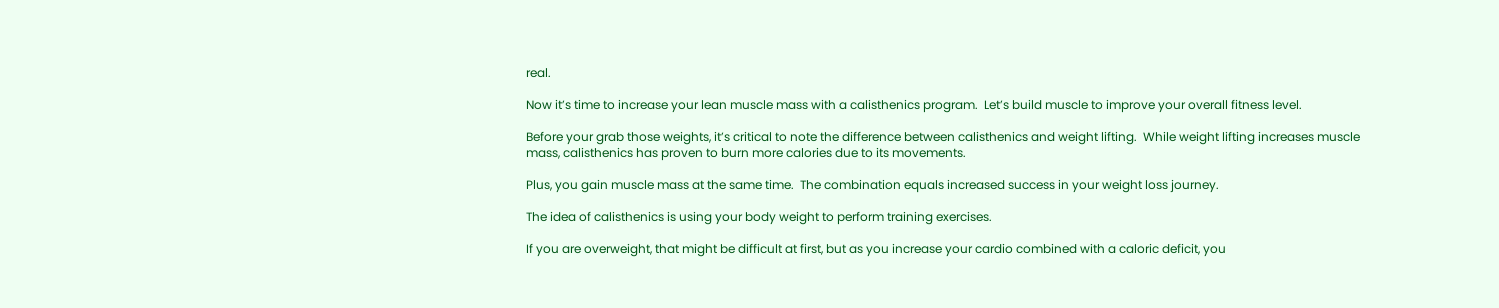real.

Now it’s time to increase your lean muscle mass with a calisthenics program.  Let’s build muscle to improve your overall fitness level.

Before your grab those weights, it’s critical to note the difference between calisthenics and weight lifting.  While weight lifting increases muscle mass, calisthenics has proven to burn more calories due to its movements.

Plus, you gain muscle mass at the same time.  The combination equals increased success in your weight loss journey.

The idea of calisthenics is using your body weight to perform training exercises.

If you are overweight, that might be difficult at first, but as you increase your cardio combined with a caloric deficit, you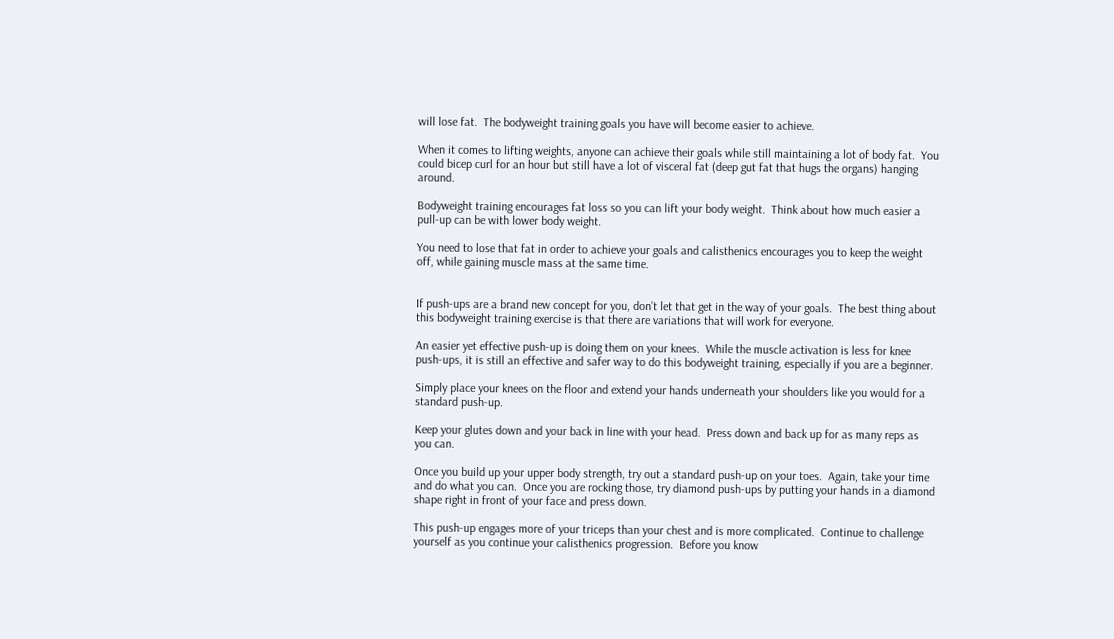will lose fat.  The bodyweight training goals you have will become easier to achieve.

When it comes to lifting weights, anyone can achieve their goals while still maintaining a lot of body fat.  You could bicep curl for an hour but still have a lot of visceral fat (deep gut fat that hugs the organs) hanging around.

Bodyweight training encourages fat loss so you can lift your body weight.  Think about how much easier a pull-up can be with lower body weight.

You need to lose that fat in order to achieve your goals and calisthenics encourages you to keep the weight off, while gaining muscle mass at the same time.


If push-ups are a brand new concept for you, don’t let that get in the way of your goals.  The best thing about this bodyweight training exercise is that there are variations that will work for everyone.

An easier yet effective push-up is doing them on your knees.  While the muscle activation is less for knee push-ups, it is still an effective and safer way to do this bodyweight training, especially if you are a beginner.

Simply place your knees on the floor and extend your hands underneath your shoulders like you would for a standard push-up.

Keep your glutes down and your back in line with your head.  Press down and back up for as many reps as you can.

Once you build up your upper body strength, try out a standard push-up on your toes.  Again, take your time and do what you can.  Once you are rocking those, try diamond push-ups by putting your hands in a diamond shape right in front of your face and press down.

This push-up engages more of your triceps than your chest and is more complicated.  Continue to challenge yourself as you continue your calisthenics progression.  Before you know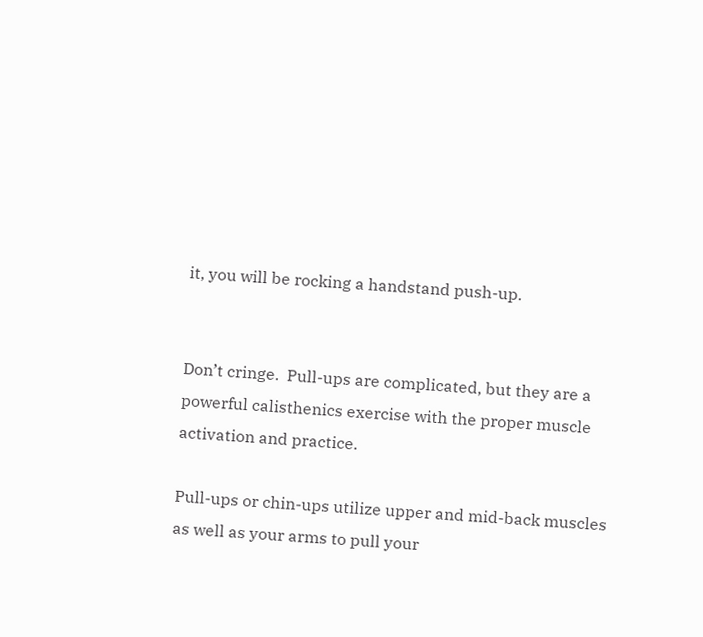it, you will be rocking a handstand push-up.


Don’t cringe.  Pull-ups are complicated, but they are a powerful calisthenics exercise with the proper muscle activation and practice.

Pull-ups or chin-ups utilize upper and mid-back muscles as well as your arms to pull your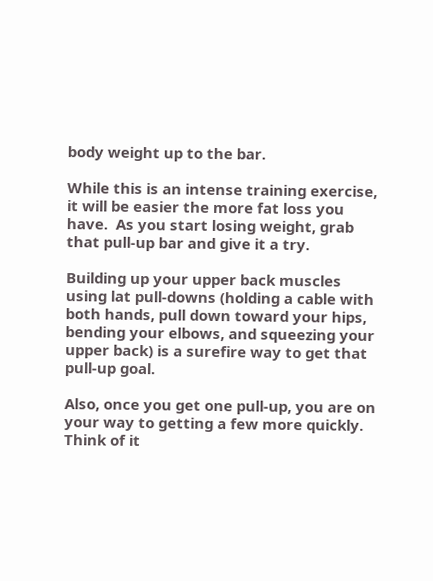body weight up to the bar.

While this is an intense training exercise, it will be easier the more fat loss you have.  As you start losing weight, grab that pull-up bar and give it a try.

Building up your upper back muscles using lat pull-downs (holding a cable with both hands, pull down toward your hips, bending your elbows, and squeezing your upper back) is a surefire way to get that pull-up goal.

Also, once you get one pull-up, you are on your way to getting a few more quickly.  Think of it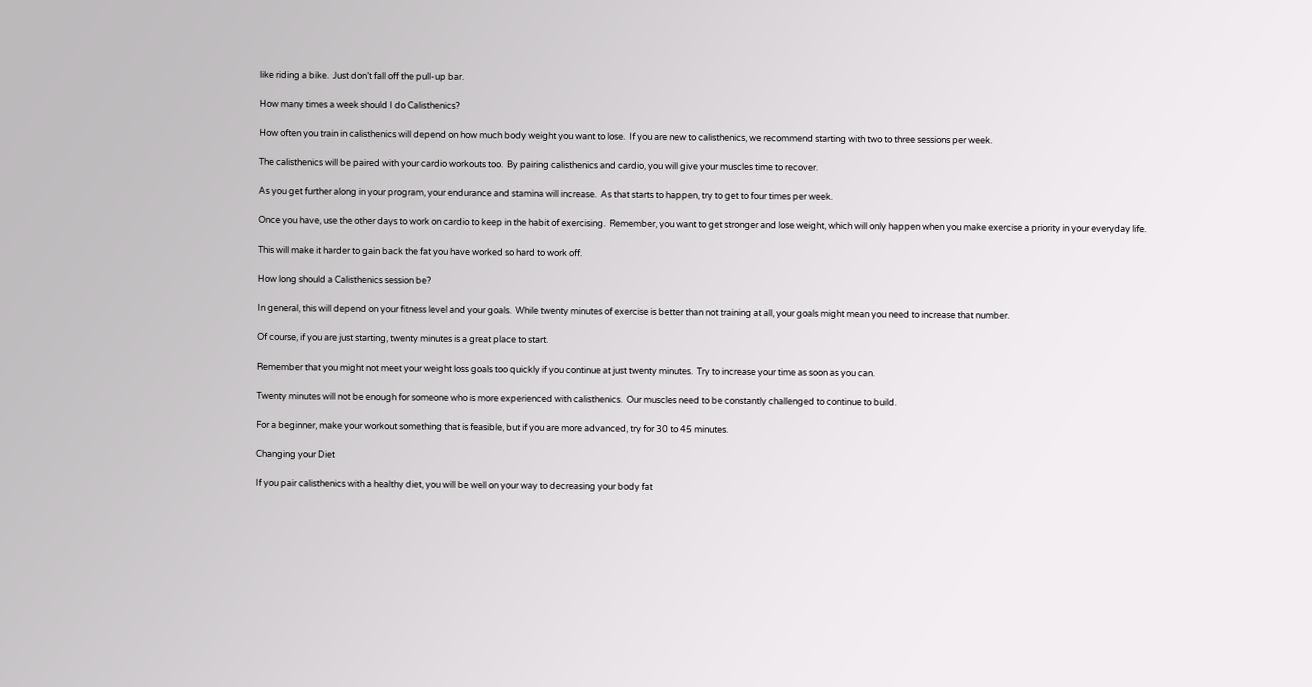like riding a bike.  Just don’t fall off the pull-up bar.

How many times a week should I do Calisthenics?

How often you train in calisthenics will depend on how much body weight you want to lose.  If you are new to calisthenics, we recommend starting with two to three sessions per week.

The calisthenics will be paired with your cardio workouts too.  By pairing calisthenics and cardio, you will give your muscles time to recover.

As you get further along in your program, your endurance and stamina will increase.  As that starts to happen, try to get to four times per week.

Once you have, use the other days to work on cardio to keep in the habit of exercising.  Remember, you want to get stronger and lose weight, which will only happen when you make exercise a priority in your everyday life.

This will make it harder to gain back the fat you have worked so hard to work off.

How long should a Calisthenics session be?

In general, this will depend on your fitness level and your goals.  While twenty minutes of exercise is better than not training at all, your goals might mean you need to increase that number.

Of course, if you are just starting, twenty minutes is a great place to start.

Remember that you might not meet your weight loss goals too quickly if you continue at just twenty minutes.  Try to increase your time as soon as you can.

Twenty minutes will not be enough for someone who is more experienced with calisthenics.  Our muscles need to be constantly challenged to continue to build.

For a beginner, make your workout something that is feasible, but if you are more advanced, try for 30 to 45 minutes.

Changing your Diet

If you pair calisthenics with a healthy diet, you will be well on your way to decreasing your body fat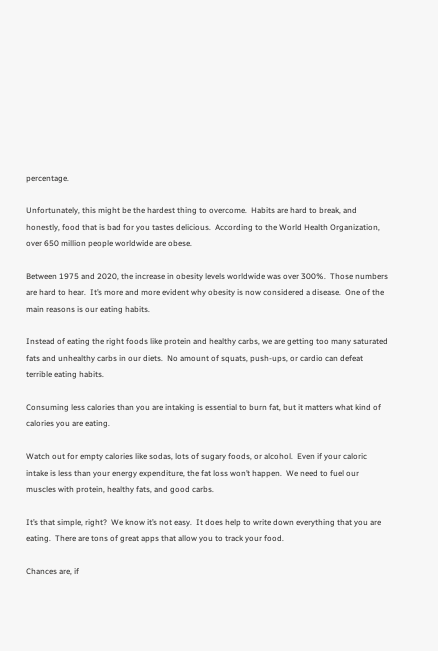percentage.

Unfortunately, this might be the hardest thing to overcome.  Habits are hard to break, and honestly, food that is bad for you tastes delicious.  According to the World Health Organization, over 650 million people worldwide are obese.

Between 1975 and 2020, the increase in obesity levels worldwide was over 300%.  Those numbers are hard to hear.  It’s more and more evident why obesity is now considered a disease.  One of the main reasons is our eating habits.

Instead of eating the right foods like protein and healthy carbs, we are getting too many saturated fats and unhealthy carbs in our diets.  No amount of squats, push-ups, or cardio can defeat terrible eating habits.

Consuming less calories than you are intaking is essential to burn fat, but it matters what kind of calories you are eating.

Watch out for empty calories like sodas, lots of sugary foods, or alcohol.  Even if your caloric intake is less than your energy expenditure, the fat loss won’t happen.  We need to fuel our muscles with protein, healthy fats, and good carbs.

It’s that simple, right?  We know it’s not easy.  It does help to write down everything that you are eating.  There are tons of great apps that allow you to track your food.

Chances are, if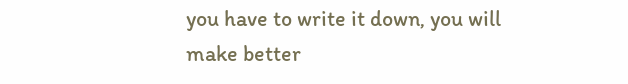you have to write it down, you will make better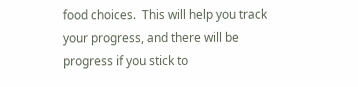food choices.  This will help you track your progress, and there will be progress if you stick to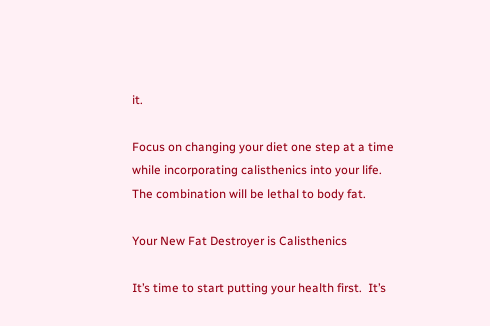it.

Focus on changing your diet one step at a time while incorporating calisthenics into your life.  The combination will be lethal to body fat.

Your New Fat Destroyer is Calisthenics

It’s time to start putting your health first.  It’s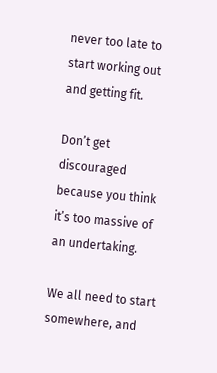never too late to start working out and getting fit.

Don’t get discouraged because you think it’s too massive of an undertaking.

We all need to start somewhere, and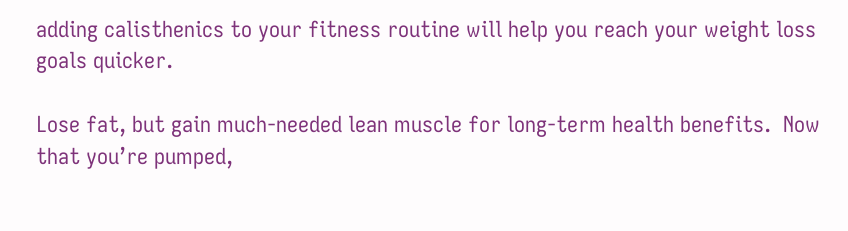adding calisthenics to your fitness routine will help you reach your weight loss goals quicker.

Lose fat, but gain much-needed lean muscle for long-term health benefits.  Now that you’re pumped,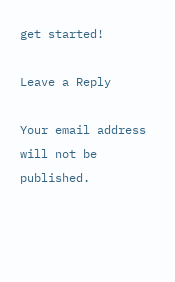get started!

Leave a Reply

Your email address will not be published.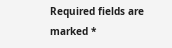Required fields are marked *